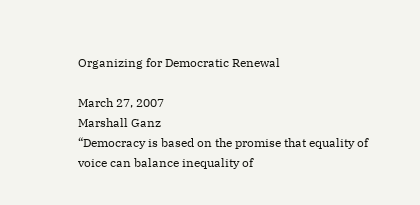Organizing for Democratic Renewal

March 27, 2007
Marshall Ganz
“Democracy is based on the promise that equality of voice can balance inequality of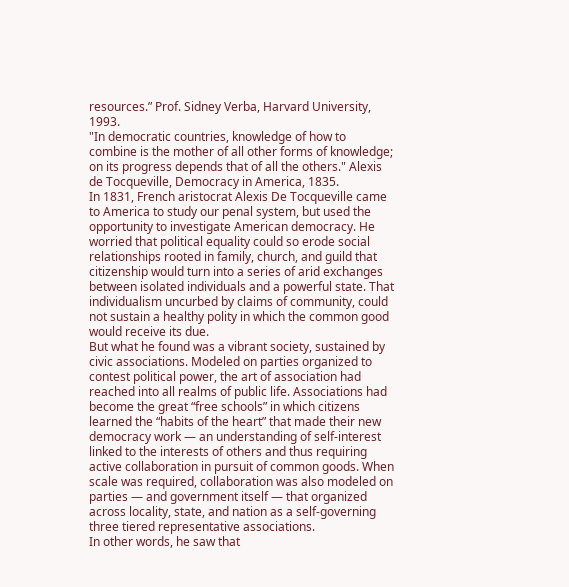resources.” Prof. Sidney Verba, Harvard University, 1993.
"In democratic countries, knowledge of how to combine is the mother of all other forms of knowledge; on its progress depends that of all the others." Alexis de Tocqueville, Democracy in America, 1835.
In 1831, French aristocrat Alexis De Tocqueville came to America to study our penal system, but used the opportunity to investigate American democracy. He worried that political equality could so erode social relationships rooted in family, church, and guild that citizenship would turn into a series of arid exchanges between isolated individuals and a powerful state. That individualism uncurbed by claims of community, could not sustain a healthy polity in which the common good would receive its due.
But what he found was a vibrant society, sustained by civic associations. Modeled on parties organized to contest political power, the art of association had reached into all realms of public life. Associations had become the great “free schools” in which citizens learned the “habits of the heart” that made their new democracy work — an understanding of self-interest linked to the interests of others and thus requiring active collaboration in pursuit of common goods. When scale was required, collaboration was also modeled on parties — and government itself — that organized across locality, state, and nation as a self-governing three tiered representative associations.
In other words, he saw that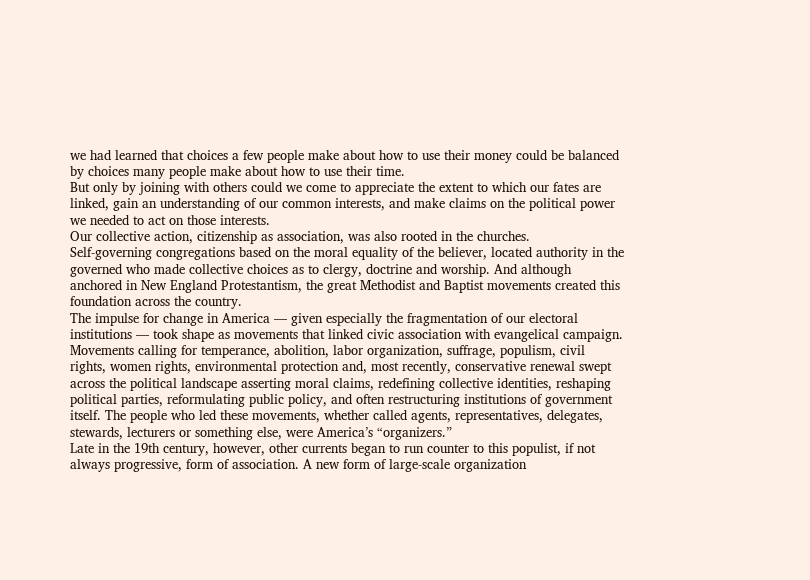we had learned that choices a few people make about how to use their money could be balanced by choices many people make about how to use their time.
But only by joining with others could we come to appreciate the extent to which our fates are linked, gain an understanding of our common interests, and make claims on the political power we needed to act on those interests.
Our collective action, citizenship as association, was also rooted in the churches.
Self-governing congregations based on the moral equality of the believer, located authority in the governed who made collective choices as to clergy, doctrine and worship. And although anchored in New England Protestantism, the great Methodist and Baptist movements created this foundation across the country.
The impulse for change in America — given especially the fragmentation of our electoral institutions — took shape as movements that linked civic association with evangelical campaign. Movements calling for temperance, abolition, labor organization, suffrage, populism, civil rights, women rights, environmental protection and, most recently, conservative renewal swept across the political landscape asserting moral claims, redefining collective identities, reshaping political parties, reformulating public policy, and often restructuring institutions of government itself. The people who led these movements, whether called agents, representatives, delegates, stewards, lecturers or something else, were America’s “organizers.”
Late in the 19th century, however, other currents began to run counter to this populist, if not always progressive, form of association. A new form of large-scale organization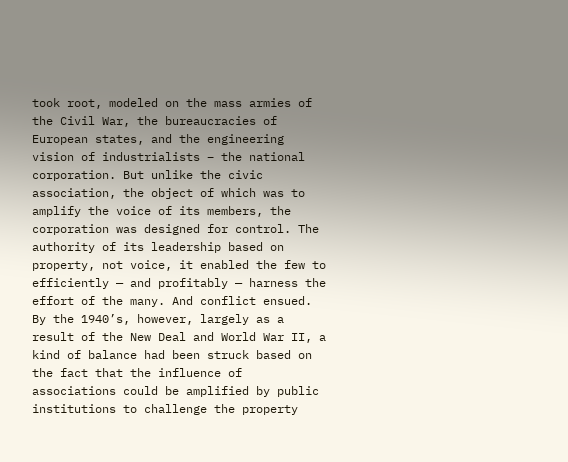took root, modeled on the mass armies of the Civil War, the bureaucracies of European states, and the engineering vision of industrialists – the national corporation. But unlike the civic association, the object of which was to amplify the voice of its members, the corporation was designed for control. The authority of its leadership based on property, not voice, it enabled the few to efficiently — and profitably — harness the effort of the many. And conflict ensued.
By the 1940’s, however, largely as a result of the New Deal and World War II, a kind of balance had been struck based on the fact that the influence of associations could be amplified by public institutions to challenge the property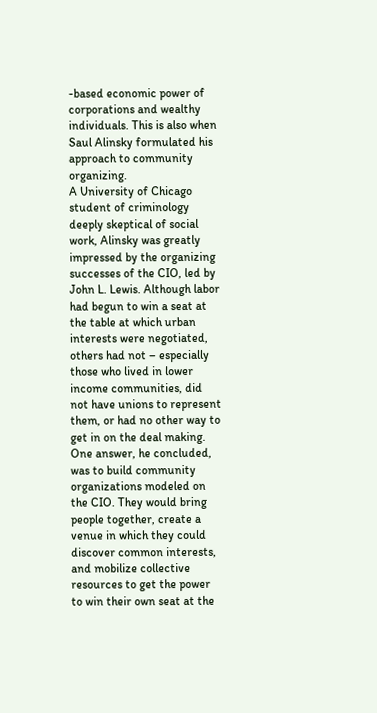-based economic power of corporations and wealthy individuals. This is also when Saul Alinsky formulated his approach to community organizing.
A University of Chicago student of criminology deeply skeptical of social work, Alinsky was greatly impressed by the organizing successes of the CIO, led by John L. Lewis. Although labor had begun to win a seat at the table at which urban interests were negotiated, others had not – especially those who lived in lower income communities, did not have unions to represent them, or had no other way to get in on the deal making. One answer, he concluded, was to build community organizations modeled on the CIO. They would bring people together, create a venue in which they could discover common interests, and mobilize collective resources to get the power to win their own seat at the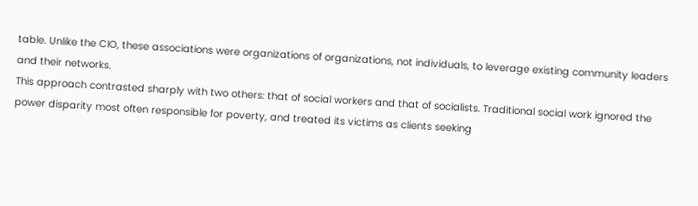table. Unlike the CIO, these associations were organizations of organizations, not individuals, to leverage existing community leaders and their networks.
This approach contrasted sharply with two others: that of social workers and that of socialists. Traditional social work ignored the power disparity most often responsible for poverty, and treated its victims as clients seeking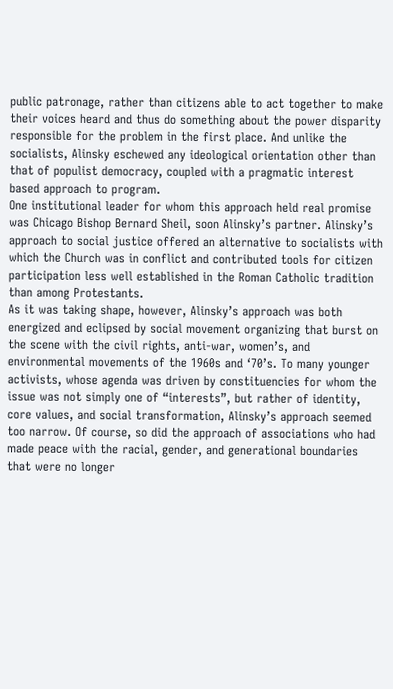public patronage, rather than citizens able to act together to make their voices heard and thus do something about the power disparity responsible for the problem in the first place. And unlike the socialists, Alinsky eschewed any ideological orientation other than that of populist democracy, coupled with a pragmatic interest based approach to program.
One institutional leader for whom this approach held real promise was Chicago Bishop Bernard Sheil, soon Alinsky’s partner. Alinsky’s approach to social justice offered an alternative to socialists with which the Church was in conflict and contributed tools for citizen participation less well established in the Roman Catholic tradition than among Protestants.
As it was taking shape, however, Alinsky’s approach was both energized and eclipsed by social movement organizing that burst on the scene with the civil rights, anti-war, women’s, and environmental movements of the 1960s and ‘70’s. To many younger activists, whose agenda was driven by constituencies for whom the issue was not simply one of “interests”, but rather of identity, core values, and social transformation, Alinsky’s approach seemed too narrow. Of course, so did the approach of associations who had made peace with the racial, gender, and generational boundaries that were no longer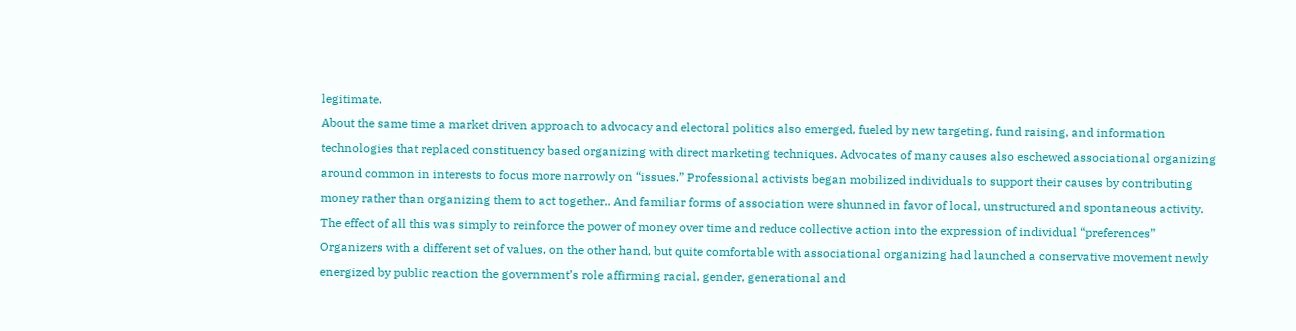legitimate.
About the same time a market driven approach to advocacy and electoral politics also emerged, fueled by new targeting, fund raising, and information technologies that replaced constituency based organizing with direct marketing techniques. Advocates of many causes also eschewed associational organizing around common in interests to focus more narrowly on “issues.” Professional activists began mobilized individuals to support their causes by contributing money rather than organizing them to act together.. And familiar forms of association were shunned in favor of local, unstructured and spontaneous activity. The effect of all this was simply to reinforce the power of money over time and reduce collective action into the expression of individual “preferences”
Organizers with a different set of values, on the other hand, but quite comfortable with associational organizing had launched a conservative movement newly energized by public reaction the government’s role affirming racial, gender, generational and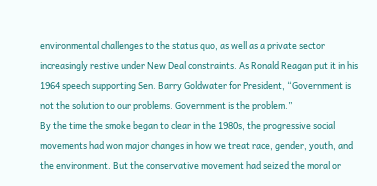environmental challenges to the status quo, as well as a private sector increasingly restive under New Deal constraints. As Ronald Reagan put it in his 1964 speech supporting Sen. Barry Goldwater for President, “Government is not the solution to our problems. Government is the problem.”
By the time the smoke began to clear in the 1980s, the progressive social movements had won major changes in how we treat race, gender, youth, and the environment. But the conservative movement had seized the moral or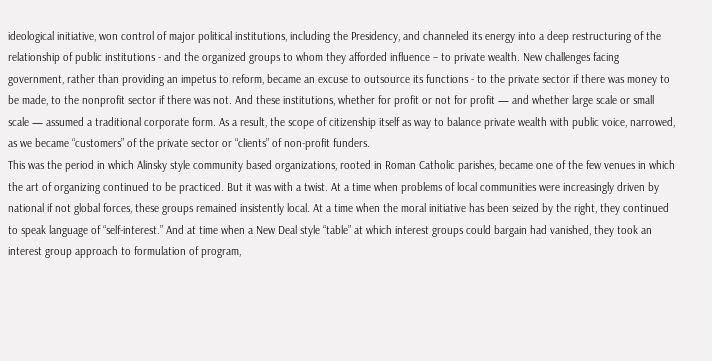ideological initiative, won control of major political institutions, including the Presidency, and channeled its energy into a deep restructuring of the relationship of public institutions - and the organized groups to whom they afforded influence – to private wealth. New challenges facing government, rather than providing an impetus to reform, became an excuse to outsource its functions - to the private sector if there was money to be made, to the nonprofit sector if there was not. And these institutions, whether for profit or not for profit — and whether large scale or small scale — assumed a traditional corporate form. As a result, the scope of citizenship itself as way to balance private wealth with public voice, narrowed, as we became “customers” of the private sector or “clients” of non-profit funders.
This was the period in which Alinsky style community based organizations, rooted in Roman Catholic parishes, became one of the few venues in which the art of organizing continued to be practiced. But it was with a twist. At a time when problems of local communities were increasingly driven by national if not global forces, these groups remained insistently local. At a time when the moral initiative has been seized by the right, they continued to speak language of “self-interest.” And at time when a New Deal style “table” at which interest groups could bargain had vanished, they took an interest group approach to formulation of program,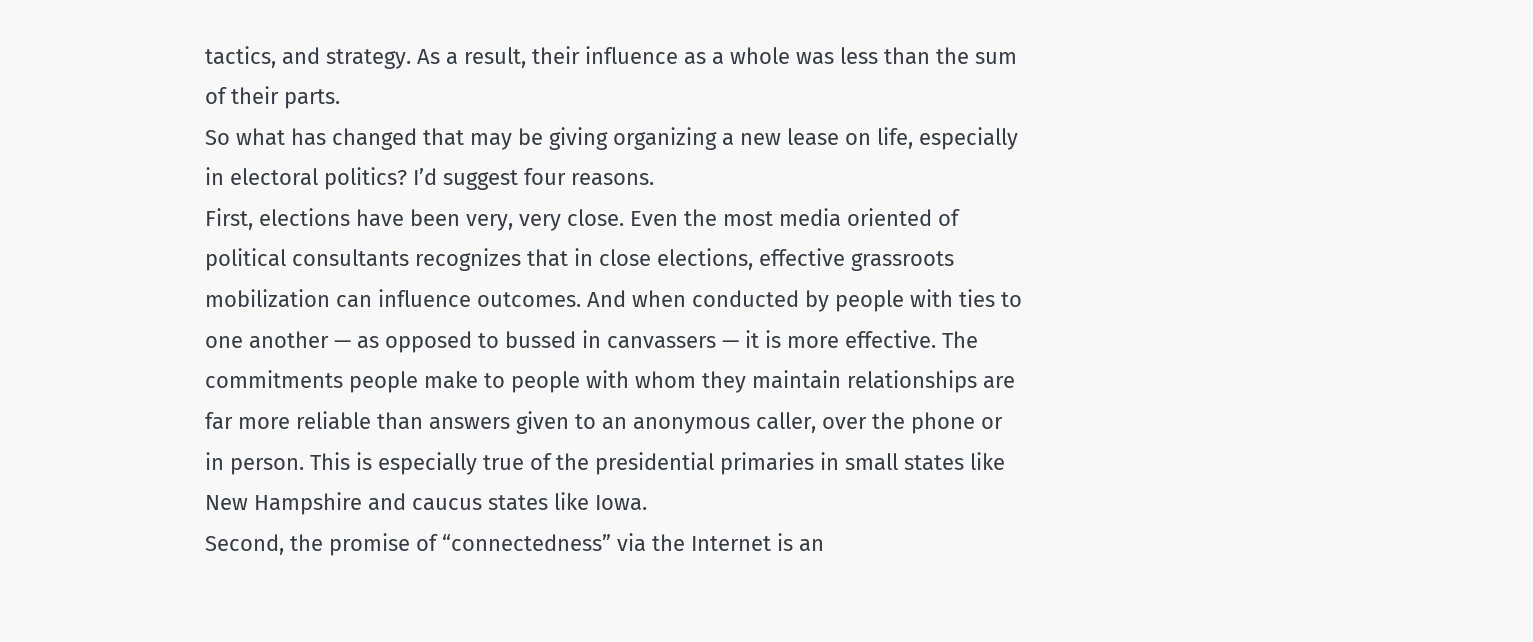tactics, and strategy. As a result, their influence as a whole was less than the sum of their parts.
So what has changed that may be giving organizing a new lease on life, especially in electoral politics? I’d suggest four reasons.
First, elections have been very, very close. Even the most media oriented of political consultants recognizes that in close elections, effective grassroots mobilization can influence outcomes. And when conducted by people with ties to one another — as opposed to bussed in canvassers — it is more effective. The commitments people make to people with whom they maintain relationships are far more reliable than answers given to an anonymous caller, over the phone or in person. This is especially true of the presidential primaries in small states like New Hampshire and caucus states like Iowa.
Second, the promise of “connectedness” via the Internet is an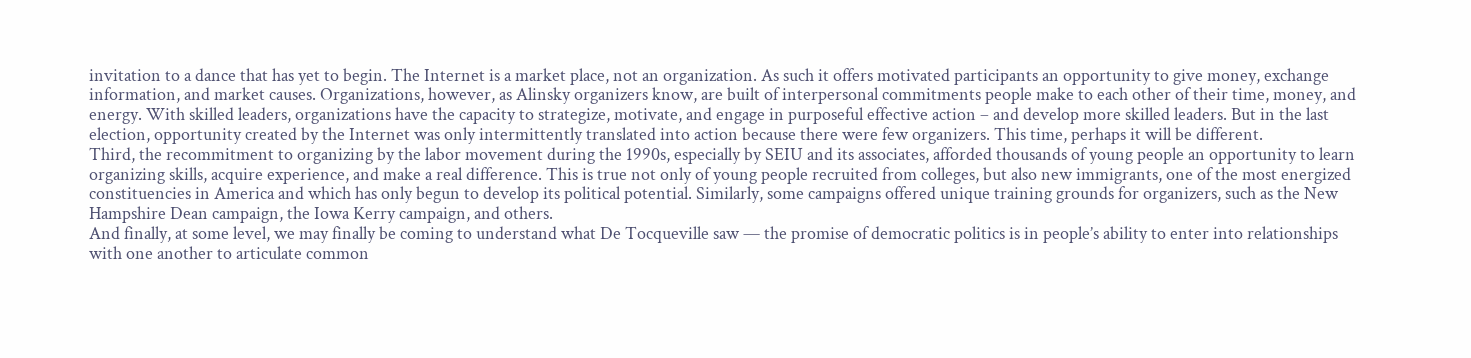invitation to a dance that has yet to begin. The Internet is a market place, not an organization. As such it offers motivated participants an opportunity to give money, exchange information, and market causes. Organizations, however, as Alinsky organizers know, are built of interpersonal commitments people make to each other of their time, money, and energy. With skilled leaders, organizations have the capacity to strategize, motivate, and engage in purposeful effective action – and develop more skilled leaders. But in the last election, opportunity created by the Internet was only intermittently translated into action because there were few organizers. This time, perhaps it will be different.
Third, the recommitment to organizing by the labor movement during the 1990s, especially by SEIU and its associates, afforded thousands of young people an opportunity to learn organizing skills, acquire experience, and make a real difference. This is true not only of young people recruited from colleges, but also new immigrants, one of the most energized constituencies in America and which has only begun to develop its political potential. Similarly, some campaigns offered unique training grounds for organizers, such as the New Hampshire Dean campaign, the Iowa Kerry campaign, and others.
And finally, at some level, we may finally be coming to understand what De Tocqueville saw — the promise of democratic politics is in people’s ability to enter into relationships with one another to articulate common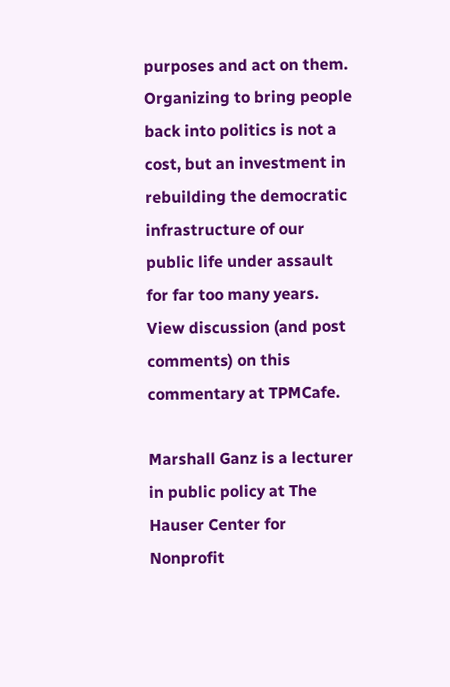purposes and act on them. Organizing to bring people back into politics is not a cost, but an investment in rebuilding the democratic infrastructure of our public life under assault for far too many years.
View discussion (and post comments) on this commentary at TPMCafe.

Marshall Ganz is a lecturer in public policy at The Hauser Center for Nonprofit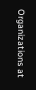Organizations at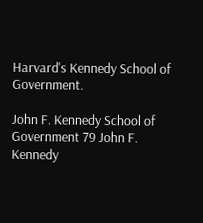Harvard's Kennedy School of Government.

John F. Kennedy School of Government 79 John F. Kennedy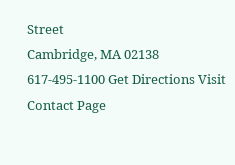Street
Cambridge, MA 02138
617-495-1100 Get Directions Visit Contact Page